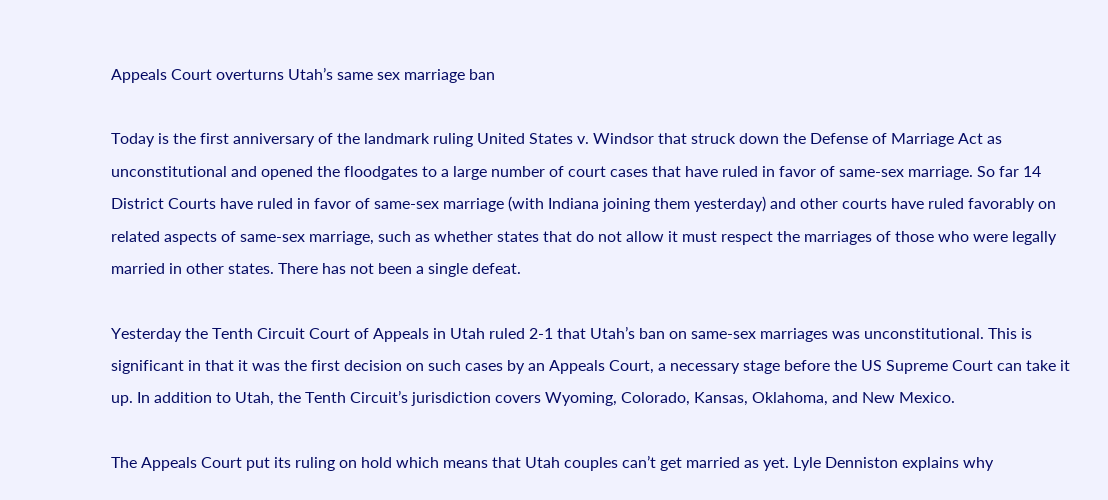Appeals Court overturns Utah’s same sex marriage ban

Today is the first anniversary of the landmark ruling United States v. Windsor that struck down the Defense of Marriage Act as unconstitutional and opened the floodgates to a large number of court cases that have ruled in favor of same-sex marriage. So far 14 District Courts have ruled in favor of same-sex marriage (with Indiana joining them yesterday) and other courts have ruled favorably on related aspects of same-sex marriage, such as whether states that do not allow it must respect the marriages of those who were legally married in other states. There has not been a single defeat.

Yesterday the Tenth Circuit Court of Appeals in Utah ruled 2-1 that Utah’s ban on same-sex marriages was unconstitutional. This is significant in that it was the first decision on such cases by an Appeals Court, a necessary stage before the US Supreme Court can take it up. In addition to Utah, the Tenth Circuit’s jurisdiction covers Wyoming, Colorado, Kansas, Oklahoma, and New Mexico.

The Appeals Court put its ruling on hold which means that Utah couples can’t get married as yet. Lyle Denniston explains why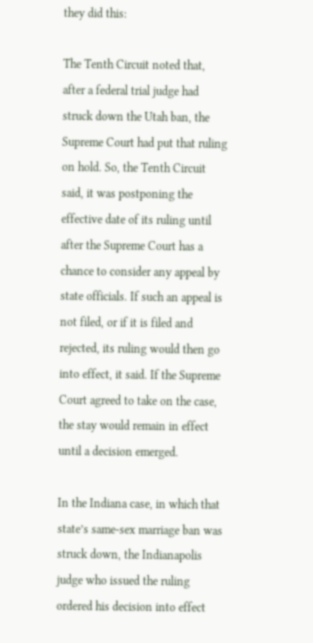they did this:

The Tenth Circuit noted that, after a federal trial judge had struck down the Utah ban, the Supreme Court had put that ruling on hold. So, the Tenth Circuit said, it was postponing the effective date of its ruling until after the Supreme Court has a chance to consider any appeal by state officials. If such an appeal is not filed, or if it is filed and rejected, its ruling would then go into effect, it said. If the Supreme Court agreed to take on the case, the stay would remain in effect until a decision emerged.

In the Indiana case, in which that state’s same-sex marriage ban was struck down, the Indianapolis judge who issued the ruling ordered his decision into effect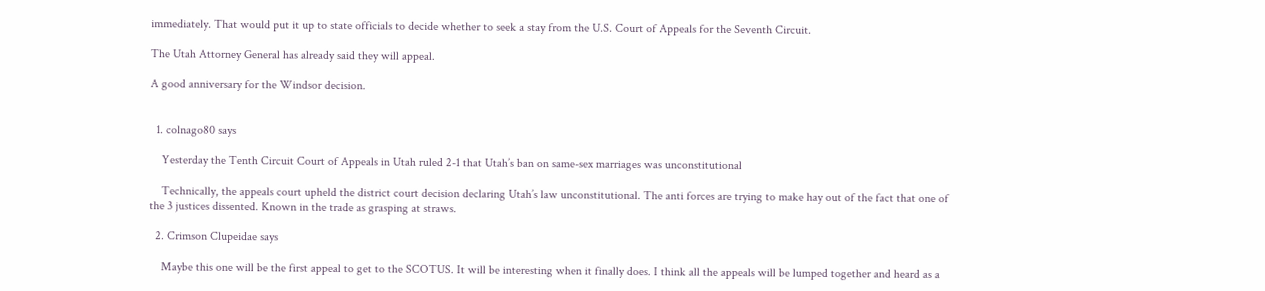immediately. That would put it up to state officials to decide whether to seek a stay from the U.S. Court of Appeals for the Seventh Circuit.

The Utah Attorney General has already said they will appeal.

A good anniversary for the Windsor decision.


  1. colnago80 says

    Yesterday the Tenth Circuit Court of Appeals in Utah ruled 2-1 that Utah’s ban on same-sex marriages was unconstitutional

    Technically, the appeals court upheld the district court decision declaring Utah’s law unconstitutional. The anti forces are trying to make hay out of the fact that one of the 3 justices dissented. Known in the trade as grasping at straws.

  2. Crimson Clupeidae says

    Maybe this one will be the first appeal to get to the SCOTUS. It will be interesting when it finally does. I think all the appeals will be lumped together and heard as a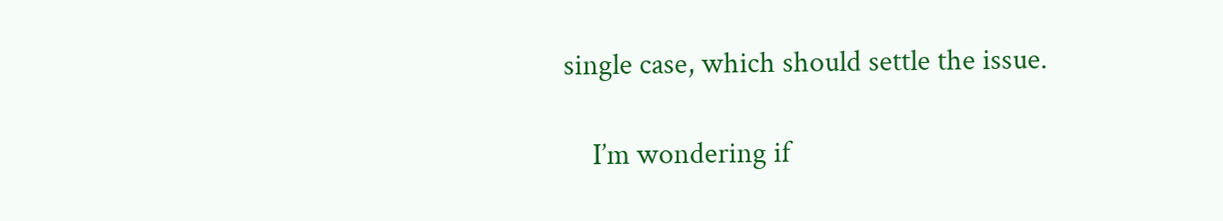single case, which should settle the issue.

    I’m wondering if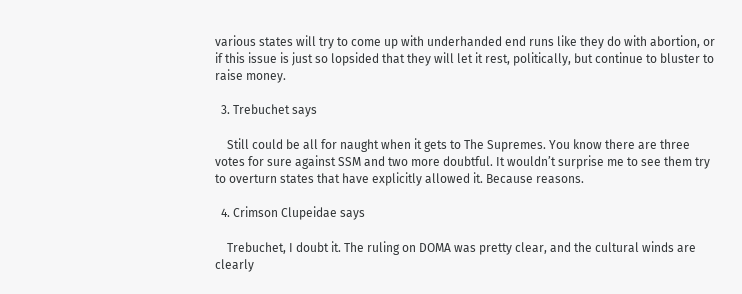various states will try to come up with underhanded end runs like they do with abortion, or if this issue is just so lopsided that they will let it rest, politically, but continue to bluster to raise money.

  3. Trebuchet says

    Still could be all for naught when it gets to The Supremes. You know there are three votes for sure against SSM and two more doubtful. It wouldn’t surprise me to see them try to overturn states that have explicitly allowed it. Because reasons.

  4. Crimson Clupeidae says

    Trebuchet, I doubt it. The ruling on DOMA was pretty clear, and the cultural winds are clearly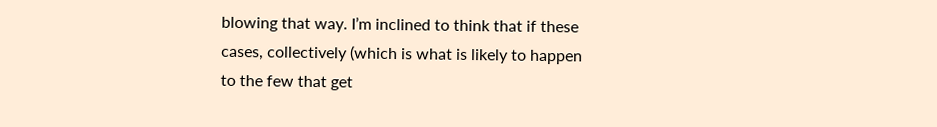blowing that way. I’m inclined to think that if these cases, collectively (which is what is likely to happen to the few that get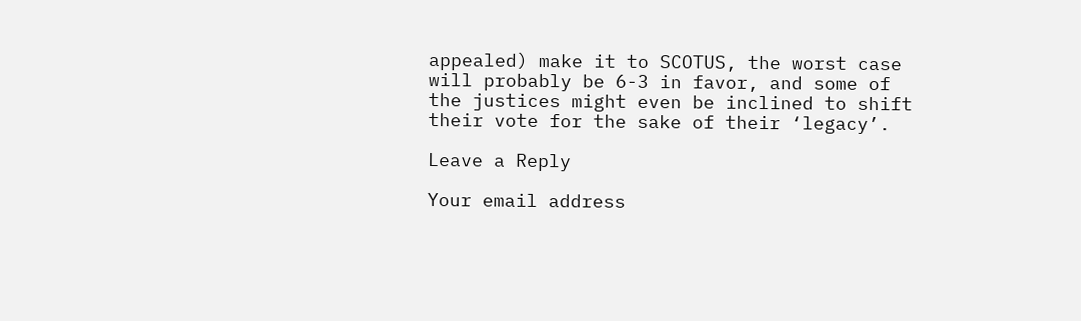appealed) make it to SCOTUS, the worst case will probably be 6-3 in favor, and some of the justices might even be inclined to shift their vote for the sake of their ‘legacy’.

Leave a Reply

Your email address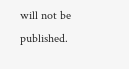will not be published.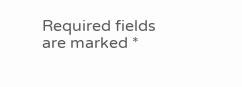Required fields are marked *